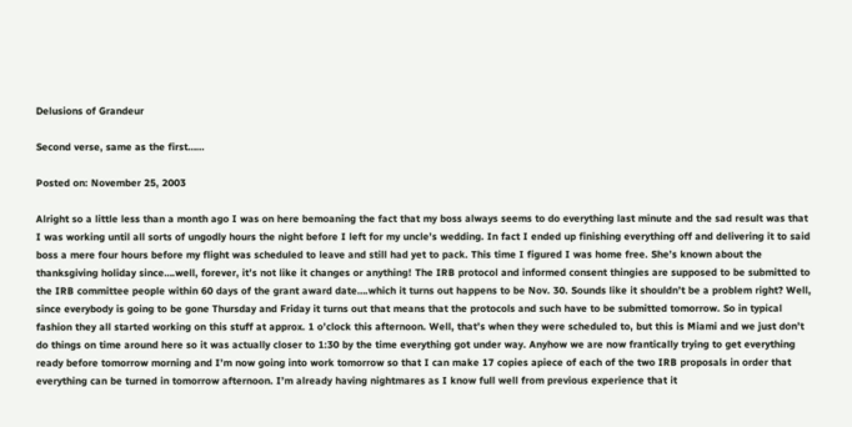Delusions of Grandeur

Second verse, same as the first……

Posted on: November 25, 2003

Alright so a little less than a month ago I was on here bemoaning the fact that my boss always seems to do everything last minute and the sad result was that I was working until all sorts of ungodly hours the night before I left for my uncle’s wedding. In fact I ended up finishing everything off and delivering it to said boss a mere four hours before my flight was scheduled to leave and still had yet to pack. This time I figured I was home free. She’s known about the thanksgiving holiday since….well, forever, it’s not like it changes or anything! The IRB protocol and informed consent thingies are supposed to be submitted to the IRB committee people within 60 days of the grant award date….which it turns out happens to be Nov. 30. Sounds like it shouldn’t be a problem right? Well, since everybody is going to be gone Thursday and Friday it turns out that means that the protocols and such have to be submitted tomorrow. So in typical fashion they all started working on this stuff at approx. 1 o’clock this afternoon. Well, that’s when they were scheduled to, but this is Miami and we just don’t do things on time around here so it was actually closer to 1:30 by the time everything got under way. Anyhow we are now frantically trying to get everything ready before tomorrow morning and I’m now going into work tomorrow so that I can make 17 copies apiece of each of the two IRB proposals in order that everything can be turned in tomorrow afternoon. I’m already having nightmares as I know full well from previous experience that it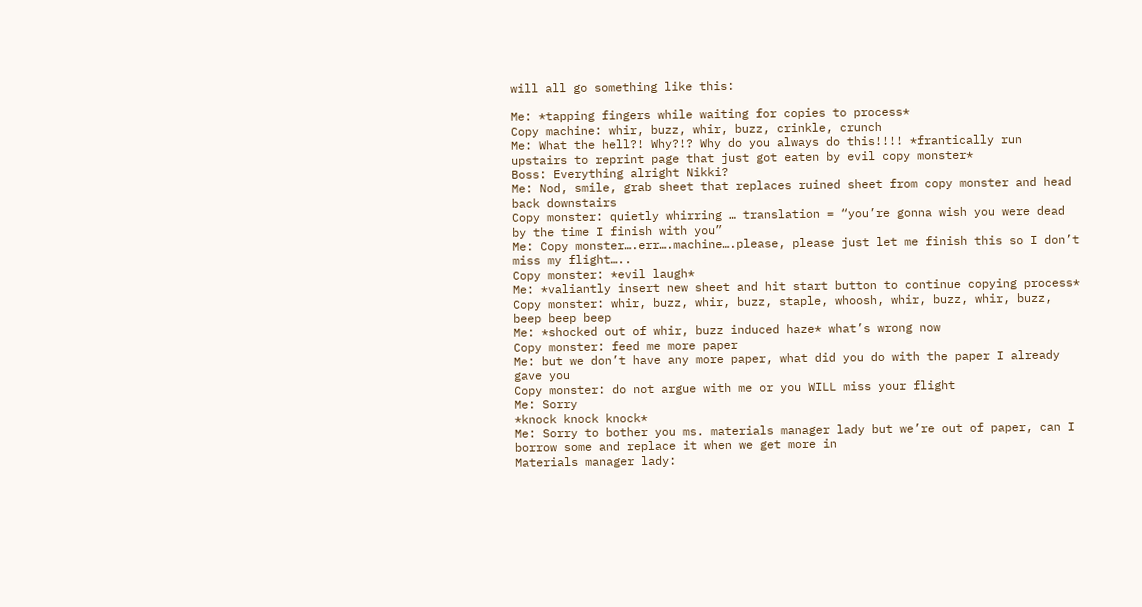will all go something like this:

Me: *tapping fingers while waiting for copies to process*
Copy machine: whir, buzz, whir, buzz, crinkle, crunch
Me: What the hell?! Why?!? Why do you always do this!!!! *frantically run upstairs to reprint page that just got eaten by evil copy monster*
Boss: Everything alright Nikki?
Me: Nod, smile, grab sheet that replaces ruined sheet from copy monster and head back downstairs
Copy monster: quietly whirring … translation = “you’re gonna wish you were dead by the time I finish with you”
Me: Copy monster….err….machine….please, please just let me finish this so I don’t miss my flight…..
Copy monster: *evil laugh*
Me: *valiantly insert new sheet and hit start button to continue copying process*
Copy monster: whir, buzz, whir, buzz, staple, whoosh, whir, buzz, whir, buzz, beep beep beep
Me: *shocked out of whir, buzz induced haze* what’s wrong now
Copy monster: feed me more paper
Me: but we don’t have any more paper, what did you do with the paper I already gave you
Copy monster: do not argue with me or you WILL miss your flight
Me: Sorry
*knock knock knock*
Me: Sorry to bother you ms. materials manager lady but we’re out of paper, can I borrow some and replace it when we get more in
Materials manager lady: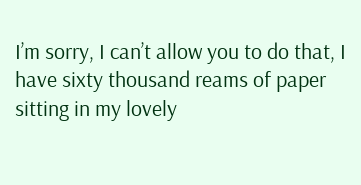I’m sorry, I can’t allow you to do that, I have sixty thousand reams of paper sitting in my lovely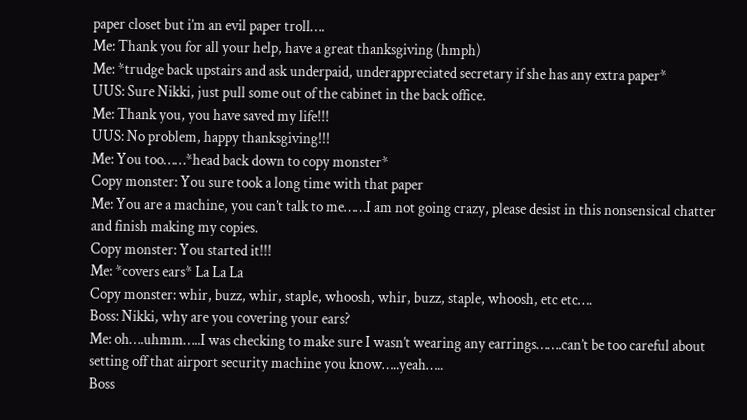paper closet but i’m an evil paper troll….
Me: Thank you for all your help, have a great thanksgiving (hmph)
Me: *trudge back upstairs and ask underpaid, underappreciated secretary if she has any extra paper*
UUS: Sure Nikki, just pull some out of the cabinet in the back office.
Me: Thank you, you have saved my life!!!
UUS: No problem, happy thanksgiving!!!
Me: You too……*head back down to copy monster*
Copy monster: You sure took a long time with that paper
Me: You are a machine, you can’t talk to me……I am not going crazy, please desist in this nonsensical chatter and finish making my copies.
Copy monster: You started it!!!
Me: *covers ears* La La La
Copy monster: whir, buzz, whir, staple, whoosh, whir, buzz, staple, whoosh, etc etc….
Boss: Nikki, why are you covering your ears?
Me: oh….uhmm…..I was checking to make sure I wasn’t wearing any earrings…….can’t be too careful about setting off that airport security machine you know…..yeah…..
Boss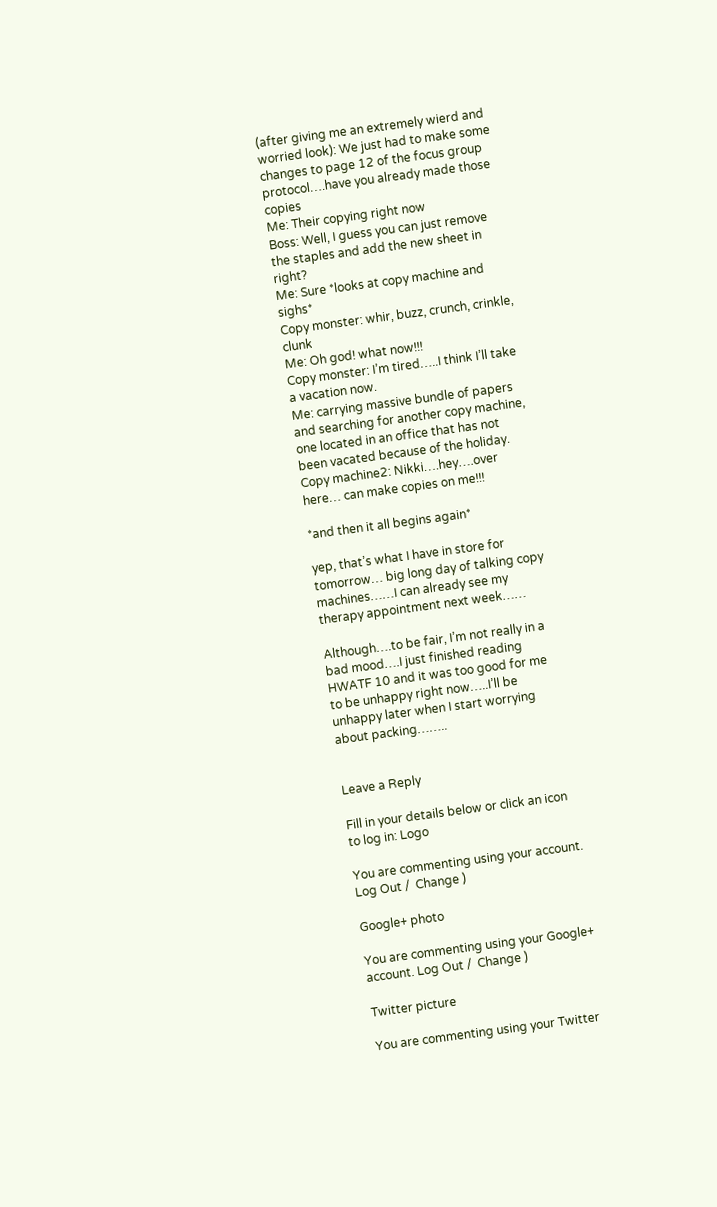(after giving me an extremely wierd and worried look): We just had to make some changes to page 12 of the focus group protocol….have you already made those copies
Me: Their copying right now
Boss: Well, I guess you can just remove the staples and add the new sheet in right?
Me: Sure *looks at copy machine and sighs*
Copy monster: whir, buzz, crunch, crinkle, clunk
Me: Oh god! what now!!!
Copy monster: I’m tired…..I think I’ll take a vacation now.
Me: carrying massive bundle of papers and searching for another copy machine, one located in an office that has not been vacated because of the holiday.
Copy machine2: Nikki….hey….over here… can make copies on me!!!

*and then it all begins again*

yep, that’s what I have in store for tomorrow… big long day of talking copy machines……I can already see my therapy appointment next week……

Although….to be fair, I’m not really in a bad mood….I just finished reading HWATF 10 and it was too good for me to be unhappy right now…..I’ll be unhappy later when I start worrying about packing……..


Leave a Reply

Fill in your details below or click an icon to log in: Logo

You are commenting using your account. Log Out /  Change )

Google+ photo

You are commenting using your Google+ account. Log Out /  Change )

Twitter picture

You are commenting using your Twitter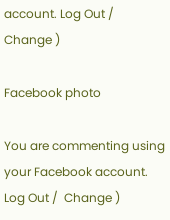account. Log Out /  Change )

Facebook photo

You are commenting using your Facebook account. Log Out /  Change )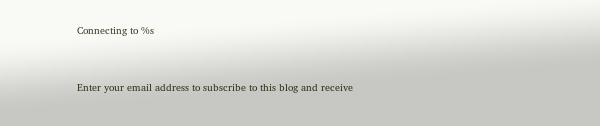Connecting to %s


Enter your email address to subscribe to this blog and receive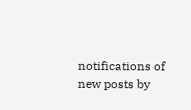notifications of new posts by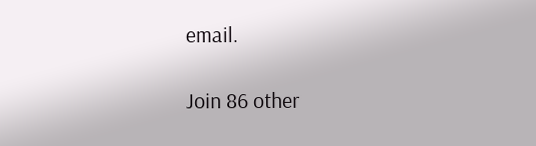email.

Join 86 other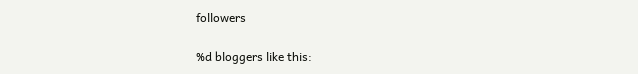followers

%d bloggers like this: